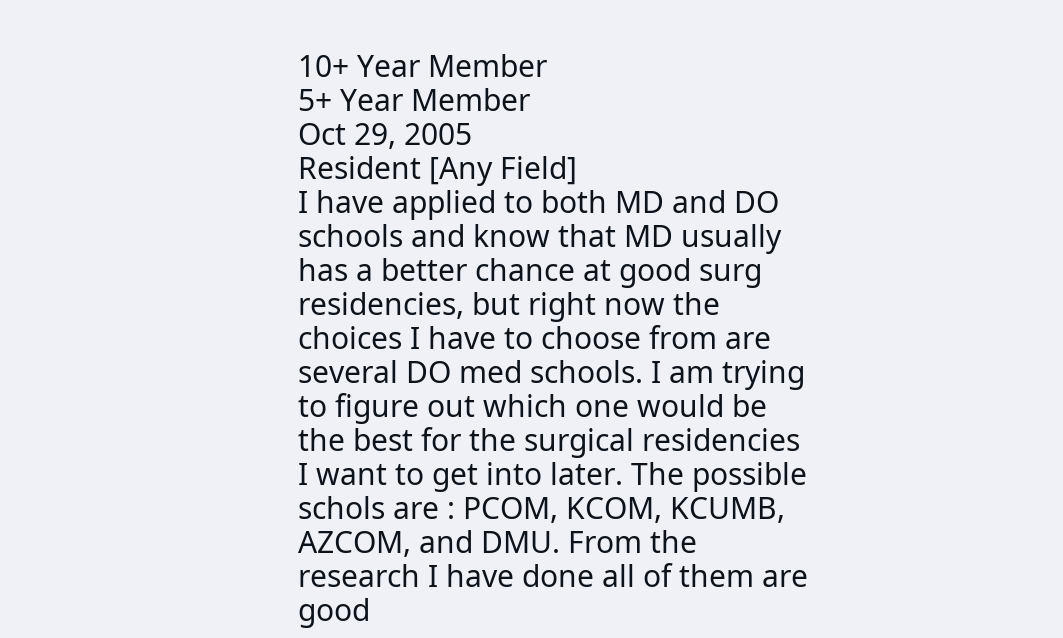10+ Year Member
5+ Year Member
Oct 29, 2005
Resident [Any Field]
I have applied to both MD and DO schools and know that MD usually has a better chance at good surg residencies, but right now the choices I have to choose from are several DO med schools. I am trying to figure out which one would be the best for the surgical residencies I want to get into later. The possible schols are : PCOM, KCOM, KCUMB, AZCOM, and DMU. From the research I have done all of them are good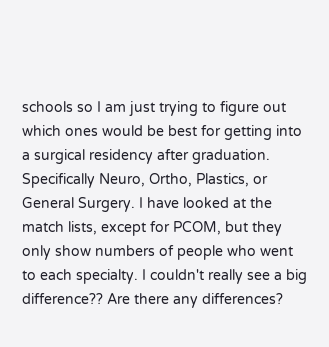schools so I am just trying to figure out which ones would be best for getting into a surgical residency after graduation. Specifically Neuro, Ortho, Plastics, or General Surgery. I have looked at the match lists, except for PCOM, but they only show numbers of people who went to each specialty. I couldn't really see a big difference?? Are there any differences?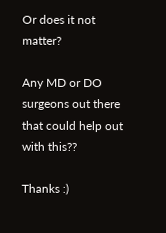Or does it not matter?

Any MD or DO surgeons out there that could help out with this??

Thanks :)